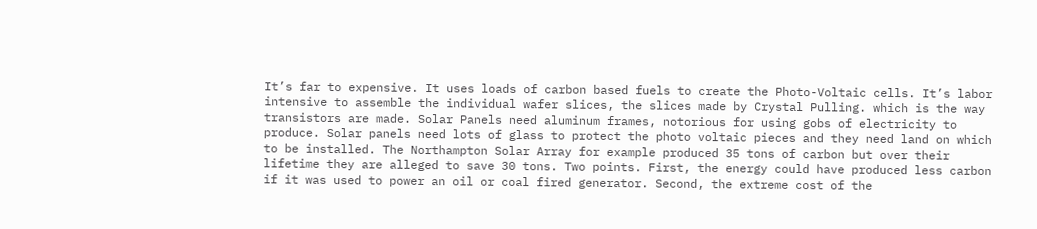It’s far to expensive. It uses loads of carbon based fuels to create the Photo-Voltaic cells. It’s labor intensive to assemble the individual wafer slices, the slices made by Crystal Pulling. which is the way transistors are made. Solar Panels need aluminum frames, notorious for using gobs of electricity to produce. Solar panels need lots of glass to protect the photo voltaic pieces and they need land on which to be installed. The Northampton Solar Array for example produced 35 tons of carbon but over their lifetime they are alleged to save 30 tons. Two points. First, the energy could have produced less carbon if it was used to power an oil or coal fired generator. Second, the extreme cost of the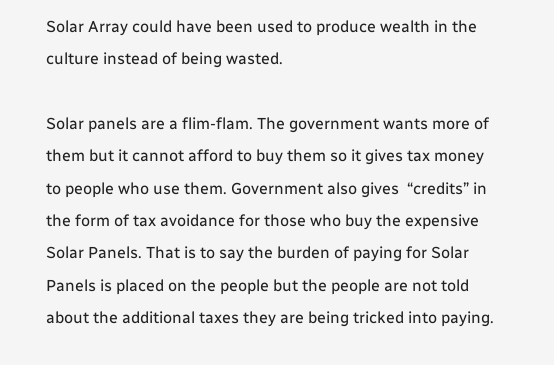Solar Array could have been used to produce wealth in the culture instead of being wasted.

Solar panels are a flim-flam. The government wants more of them but it cannot afford to buy them so it gives tax money to people who use them. Government also gives  “credits” in the form of tax avoidance for those who buy the expensive Solar Panels. That is to say the burden of paying for Solar Panels is placed on the people but the people are not told about the additional taxes they are being tricked into paying.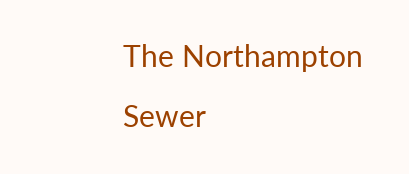The Northampton Sewer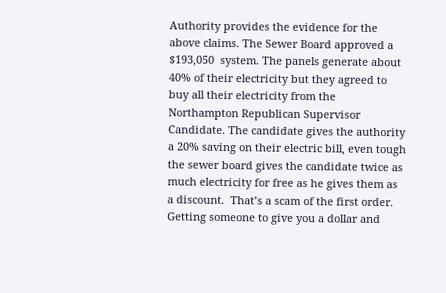Authority provides the evidence for the above claims. The Sewer Board approved a $193,050  system. The panels generate about 40% of their electricity but they agreed to buy all their electricity from the Northampton Republican Supervisor Candidate. The candidate gives the authority a 20% saving on their electric bill, even tough the sewer board gives the candidate twice as much electricity for free as he gives them as a discount.  That’s a scam of the first order. Getting someone to give you a dollar and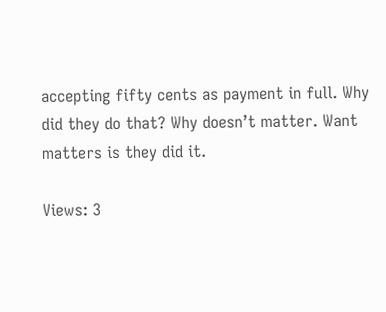accepting fifty cents as payment in full. Why did they do that? Why doesn’t matter. Want matters is they did it.

Views: 3